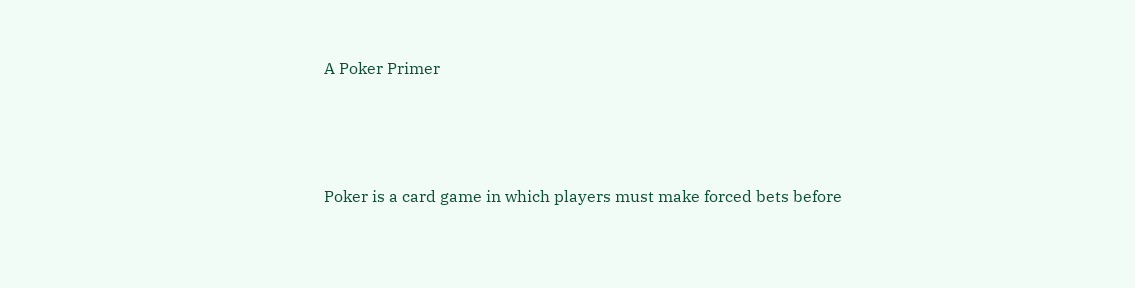A Poker Primer



Poker is a card game in which players must make forced bets before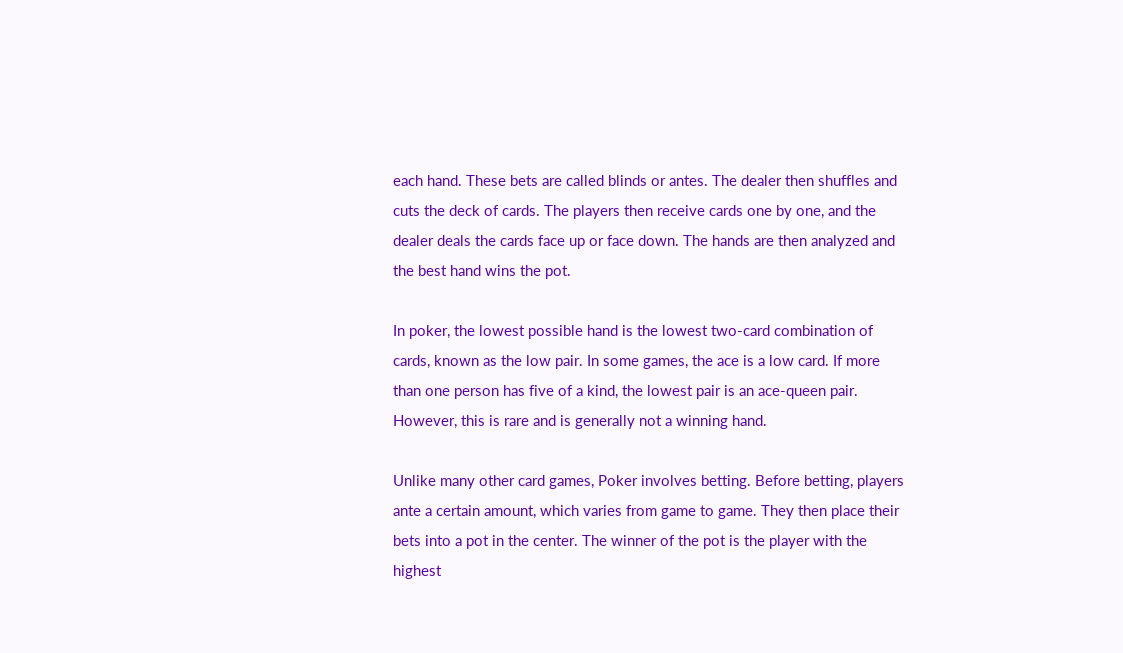each hand. These bets are called blinds or antes. The dealer then shuffles and cuts the deck of cards. The players then receive cards one by one, and the dealer deals the cards face up or face down. The hands are then analyzed and the best hand wins the pot.

In poker, the lowest possible hand is the lowest two-card combination of cards, known as the low pair. In some games, the ace is a low card. If more than one person has five of a kind, the lowest pair is an ace-queen pair. However, this is rare and is generally not a winning hand.

Unlike many other card games, Poker involves betting. Before betting, players ante a certain amount, which varies from game to game. They then place their bets into a pot in the center. The winner of the pot is the player with the highest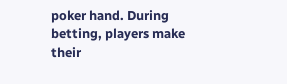poker hand. During betting, players make their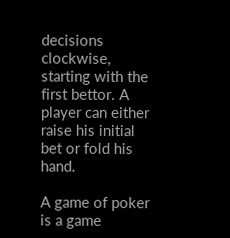decisions clockwise, starting with the first bettor. A player can either raise his initial bet or fold his hand.

A game of poker is a game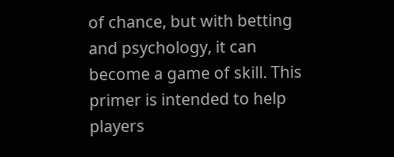of chance, but with betting and psychology, it can become a game of skill. This primer is intended to help players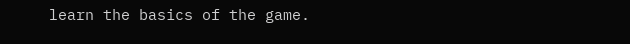learn the basics of the game.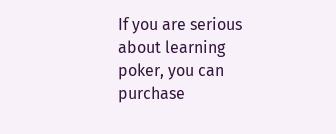If you are serious about learning poker, you can purchase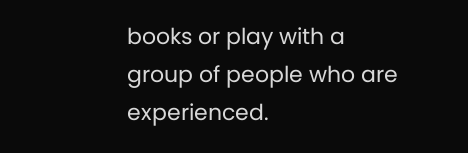books or play with a group of people who are experienced.